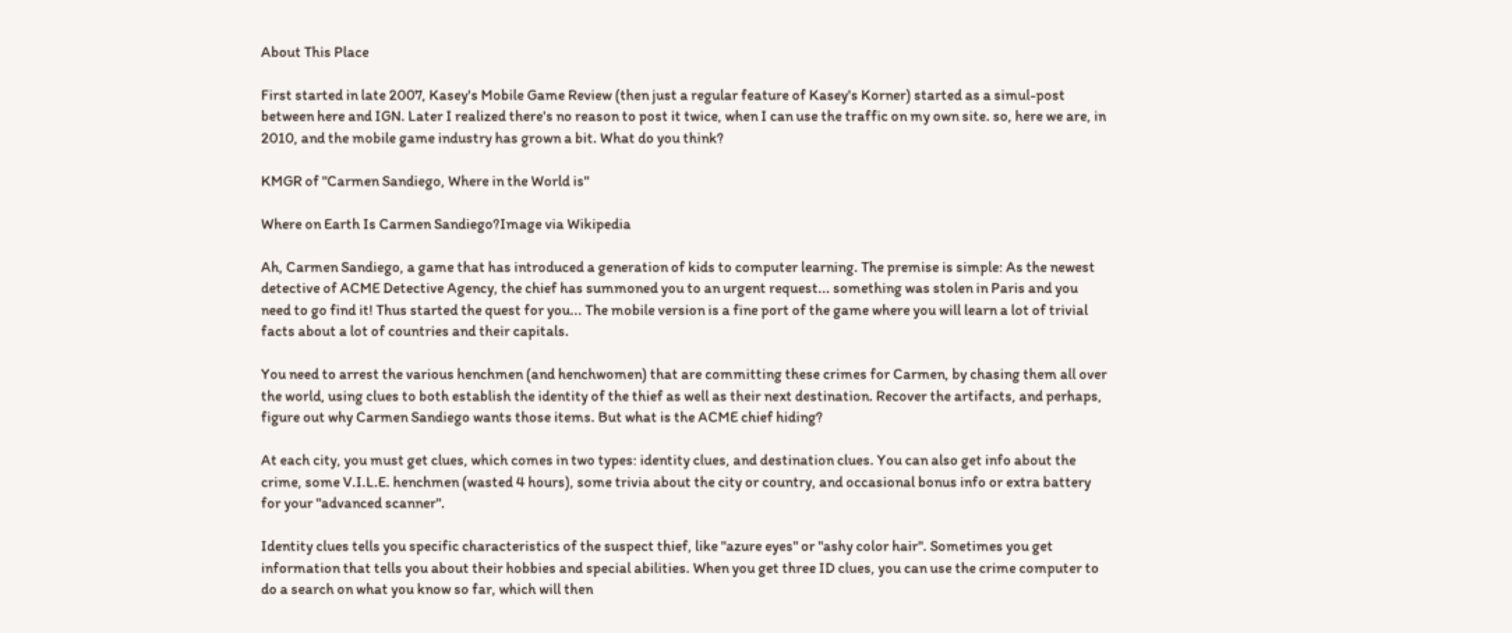About This Place

First started in late 2007, Kasey's Mobile Game Review (then just a regular feature of Kasey's Korner) started as a simul-post between here and IGN. Later I realized there's no reason to post it twice, when I can use the traffic on my own site. so, here we are, in 2010, and the mobile game industry has grown a bit. What do you think?

KMGR of "Carmen Sandiego, Where in the World is"

Where on Earth Is Carmen Sandiego?Image via Wikipedia

Ah, Carmen Sandiego, a game that has introduced a generation of kids to computer learning. The premise is simple: As the newest detective of ACME Detective Agency, the chief has summoned you to an urgent request... something was stolen in Paris and you need to go find it! Thus started the quest for you... The mobile version is a fine port of the game where you will learn a lot of trivial facts about a lot of countries and their capitals.

You need to arrest the various henchmen (and henchwomen) that are committing these crimes for Carmen, by chasing them all over the world, using clues to both establish the identity of the thief as well as their next destination. Recover the artifacts, and perhaps, figure out why Carmen Sandiego wants those items. But what is the ACME chief hiding?

At each city, you must get clues, which comes in two types: identity clues, and destination clues. You can also get info about the crime, some V.I.L.E. henchmen (wasted 4 hours), some trivia about the city or country, and occasional bonus info or extra battery for your "advanced scanner".

Identity clues tells you specific characteristics of the suspect thief, like "azure eyes" or "ashy color hair". Sometimes you get information that tells you about their hobbies and special abilities. When you get three ID clues, you can use the crime computer to do a search on what you know so far, which will then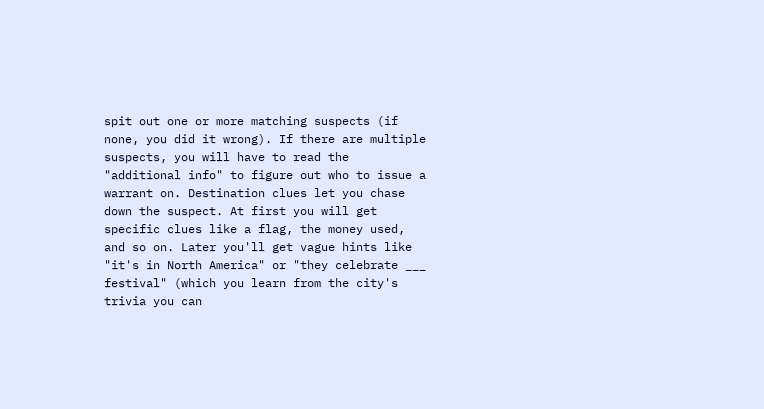spit out one or more matching suspects (if none, you did it wrong). If there are multiple suspects, you will have to read the "additional info" to figure out who to issue a warrant on. Destination clues let you chase down the suspect. At first you will get specific clues like a flag, the money used, and so on. Later you'll get vague hints like "it's in North America" or "they celebrate ___ festival" (which you learn from the city's trivia you can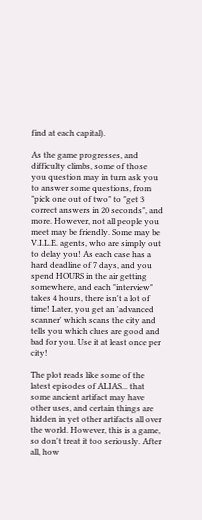find at each capital).

As the game progresses, and difficulty climbs, some of those you question may in turn ask you to answer some questions, from "pick one out of two" to "get 3 correct answers in 20 seconds", and more. However, not all people you meet may be friendly. Some may be V.I.L.E. agents, who are simply out to delay you! As each case has a hard deadline of 7 days, and you spend HOURS in the air getting somewhere, and each "interview" takes 4 hours, there isn't a lot of time! Later, you get an 'advanced scanner' which scans the city and tells you which clues are good and bad for you. Use it at least once per city!

The plot reads like some of the latest episodes of ALIAS... that some ancient artifact may have other uses, and certain things are hidden in yet other artifacts all over the world. However, this is a game, so don't treat it too seriously. After all, how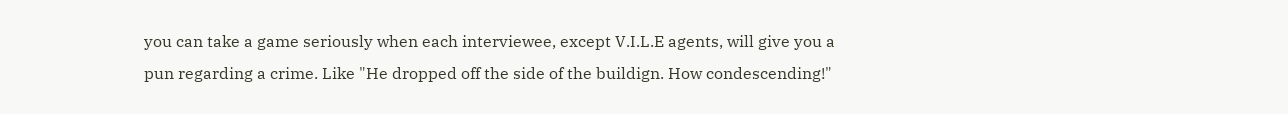you can take a game seriously when each interviewee, except V.I.L.E agents, will give you a pun regarding a crime. Like "He dropped off the side of the buildign. How condescending!"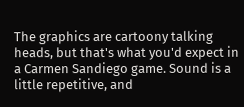The graphics are cartoony talking heads, but that's what you'd expect in a Carmen Sandiego game. Sound is a little repetitive, and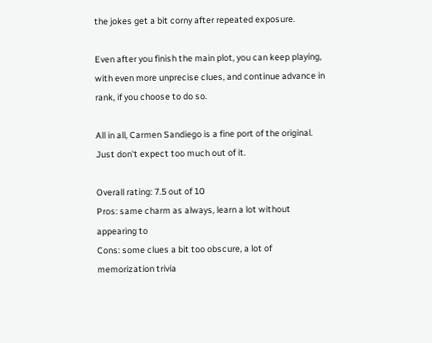the jokes get a bit corny after repeated exposure.

Even after you finish the main plot, you can keep playing, with even more unprecise clues, and continue advance in rank, if you choose to do so.

All in all, Carmen Sandiego is a fine port of the original. Just don't expect too much out of it.

Overall rating: 7.5 out of 10
Pros: same charm as always, learn a lot without appearing to
Cons: some clues a bit too obscure, a lot of memorization trivia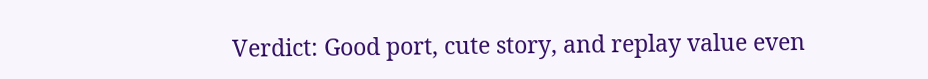Verdict: Good port, cute story, and replay value even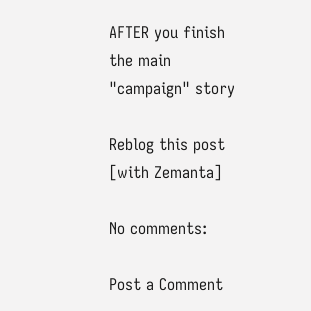AFTER you finish the main "campaign" story

Reblog this post [with Zemanta]

No comments:

Post a Comment